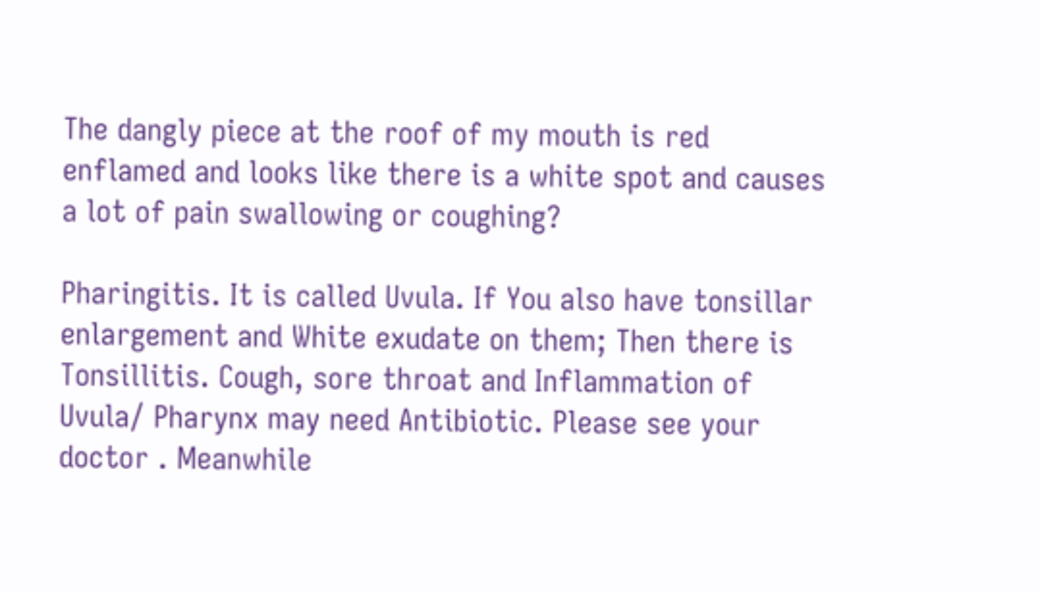The dangly piece at the roof of my mouth is red enflamed and looks like there is a white spot and causes a lot of pain swallowing or coughing?

Pharingitis. It is called Uvula. If You also have tonsillar enlargement and White exudate on them; Then there is Tonsillitis. Cough, sore throat and Inflammation of Uvula/ Pharynx may need Antibiotic. Please see your doctor . Meanwhile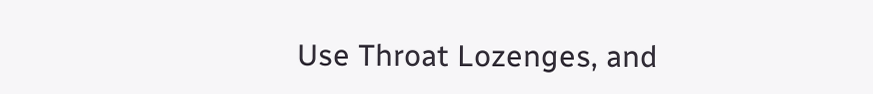Use Throat Lozenges, and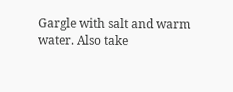Gargle with salt and warm water. Also take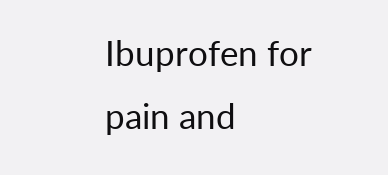Ibuprofen for pain and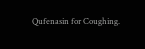Qufenasin for Coughing.